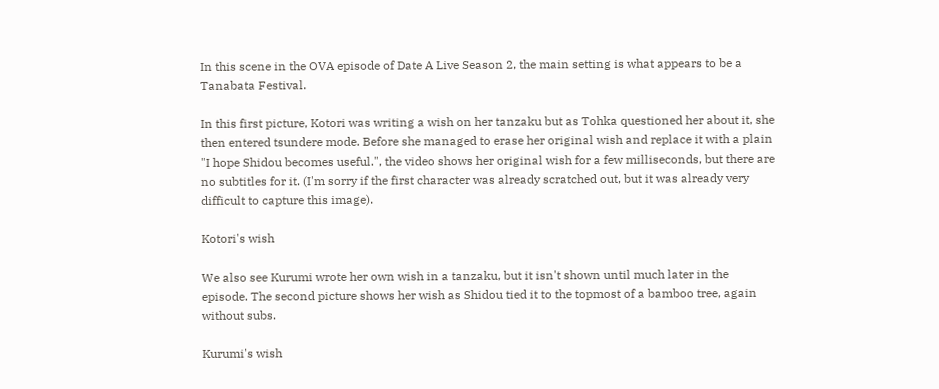In this scene in the OVA episode of Date A Live Season 2, the main setting is what appears to be a Tanabata Festival.

In this first picture, Kotori was writing a wish on her tanzaku but as Tohka questioned her about it, she then entered tsundere mode. Before she managed to erase her original wish and replace it with a plain "I hope Shidou becomes useful.", the video shows her original wish for a few milliseconds, but there are no subtitles for it. (I'm sorry if the first character was already scratched out, but it was already very difficult to capture this image).

Kotori's wish

We also see Kurumi wrote her own wish in a tanzaku, but it isn't shown until much later in the episode. The second picture shows her wish as Shidou tied it to the topmost of a bamboo tree, again without subs.

Kurumi's wish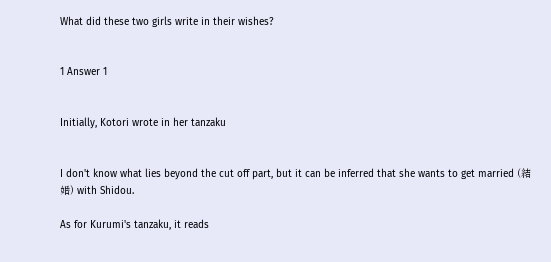What did these two girls write in their wishes?


1 Answer 1


Initially, Kotori wrote in her tanzaku


I don't know what lies beyond the cut off part, but it can be inferred that she wants to get married (結婚) with Shidou.

As for Kurumi's tanzaku, it reads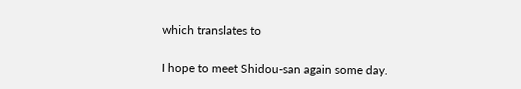which translates to

I hope to meet Shidou-san again some day.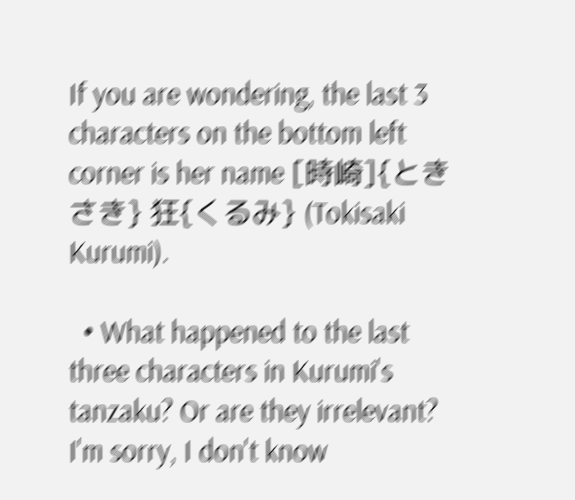If you are wondering, the last 3 characters on the bottom left corner is her name [時崎]{ときさき} 狂{くるみ} (Tokisaki Kurumi).

  • What happened to the last three characters in Kurumi's tanzaku? Or are they irrelevant? I'm sorry, I don't know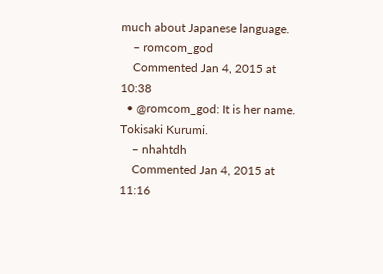much about Japanese language.
    – romcom_god
    Commented Jan 4, 2015 at 10:38
  • @romcom_god: It is her name. Tokisaki Kurumi.
    – nhahtdh
    Commented Jan 4, 2015 at 11:16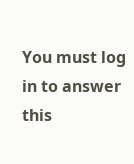You must log in to answer this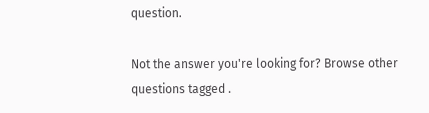question.

Not the answer you're looking for? Browse other questions tagged .